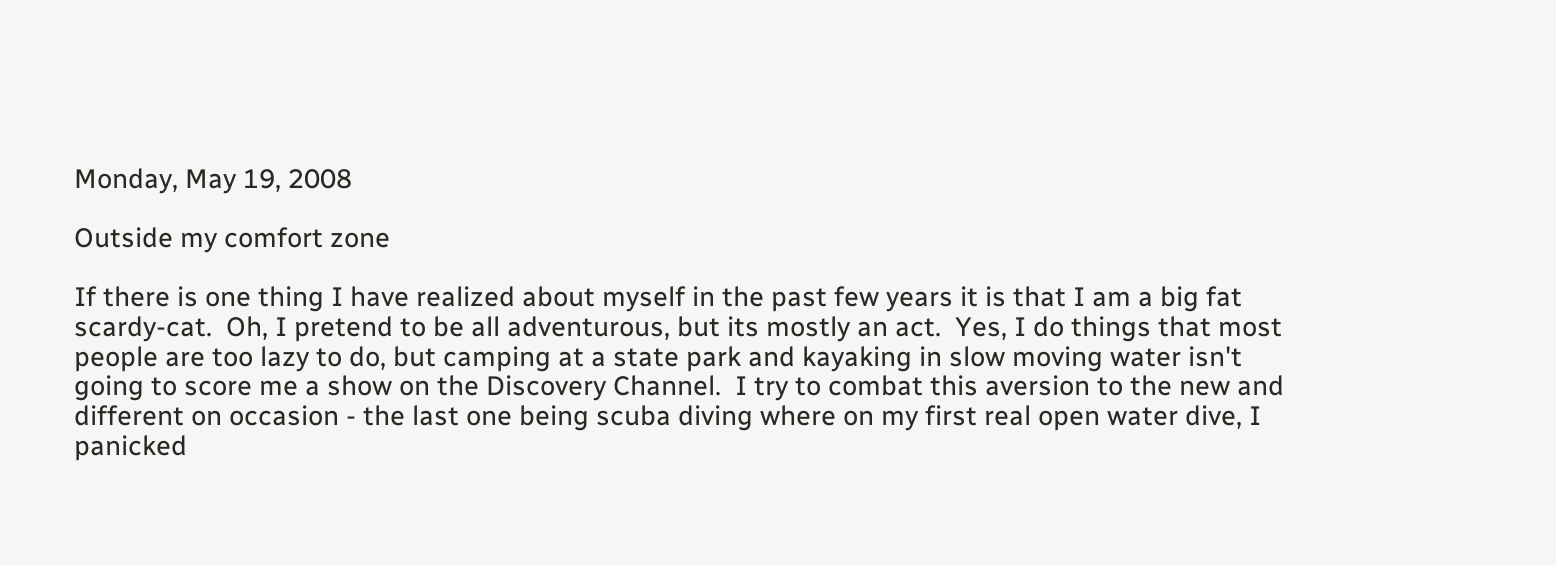Monday, May 19, 2008

Outside my comfort zone

If there is one thing I have realized about myself in the past few years it is that I am a big fat scardy-cat.  Oh, I pretend to be all adventurous, but its mostly an act.  Yes, I do things that most people are too lazy to do, but camping at a state park and kayaking in slow moving water isn't going to score me a show on the Discovery Channel.  I try to combat this aversion to the new and different on occasion - the last one being scuba diving where on my first real open water dive, I panicked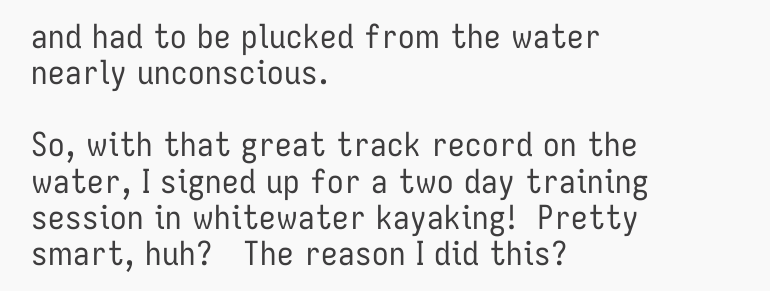and had to be plucked from the water nearly unconscious.

So, with that great track record on the water, I signed up for a two day training session in whitewater kayaking!  Pretty smart, huh?   The reason I did this?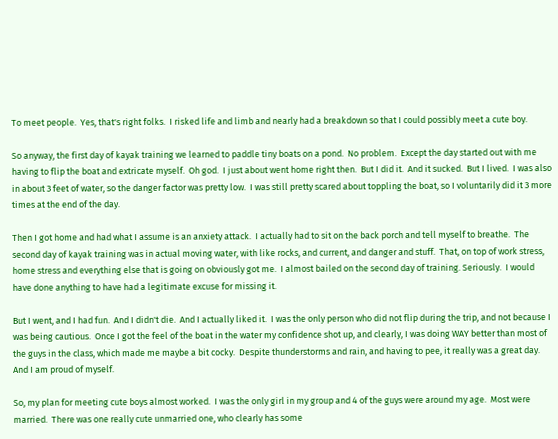To meet people.  Yes, that's right folks.  I risked life and limb and nearly had a breakdown so that I could possibly meet a cute boy.

So anyway, the first day of kayak training we learned to paddle tiny boats on a pond.  No problem.  Except the day started out with me having to flip the boat and extricate myself.  Oh god.  I just about went home right then.  But I did it.  And it sucked.  But I lived.  I was also in about 3 feet of water, so the danger factor was pretty low.  I was still pretty scared about toppling the boat, so I voluntarily did it 3 more times at the end of the day.

Then I got home and had what I assume is an anxiety attack.  I actually had to sit on the back porch and tell myself to breathe.  The second day of kayak training was in actual moving water, with like rocks, and current, and danger and stuff.  That, on top of work stress, home stress and everything else that is going on obviously got me.  I almost bailed on the second day of training. Seriously.  I would have done anything to have had a legitimate excuse for missing it.

But I went, and I had fun.  And I didn't die.  And I actually liked it.  I was the only person who did not flip during the trip, and not because I was being cautious.  Once I got the feel of the boat in the water my confidence shot up, and clearly, I was doing WAY better than most of the guys in the class, which made me maybe a bit cocky.  Despite thunderstorms and rain, and having to pee, it really was a great day.  And I am proud of myself.

So, my plan for meeting cute boys almost worked.  I was the only girl in my group and 4 of the guys were around my age.  Most were married.  There was one really cute unmarried one, who clearly has some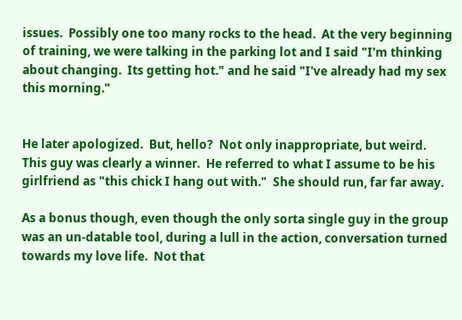issues.  Possibly one too many rocks to the head.  At the very beginning of training, we were talking in the parking lot and I said "I'm thinking about changing.  Its getting hot." and he said "I've already had my sex this morning."


He later apologized.  But, hello?  Not only inappropriate, but weird.  This guy was clearly a winner.  He referred to what I assume to be his girlfriend as "this chick I hang out with."  She should run, far far away.

As a bonus though, even though the only sorta single guy in the group was an un-datable tool, during a lull in the action, conversation turned towards my love life.  Not that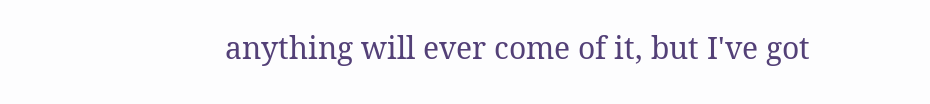anything will ever come of it, but I've got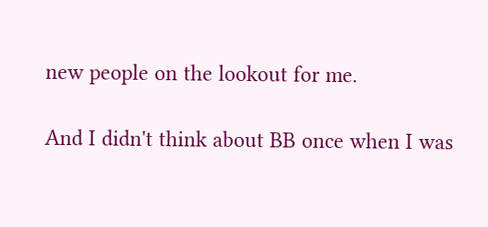new people on the lookout for me.

And I didn't think about BB once when I was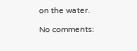on the water.

No comments: